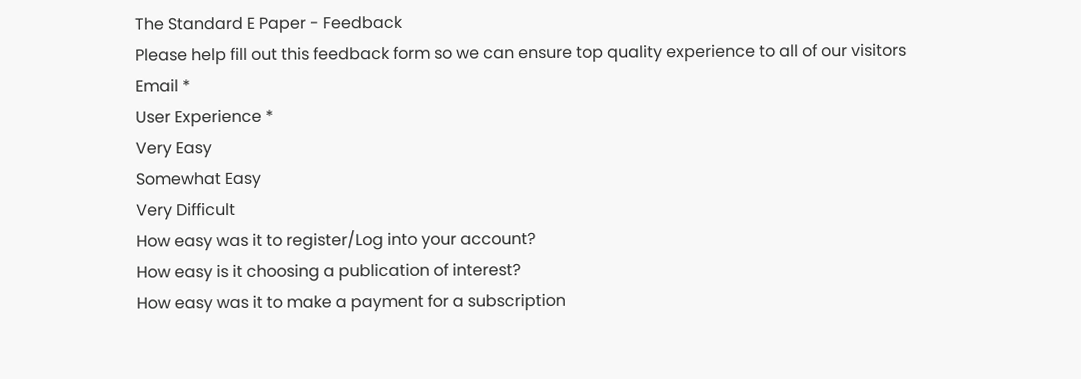The Standard E Paper - Feedback
Please help fill out this feedback form so we can ensure top quality experience to all of our visitors
Email *
User Experience *
Very Easy
Somewhat Easy
Very Difficult
How easy was it to register/Log into your account?
How easy is it choosing a publication of interest?
How easy was it to make a payment for a subscription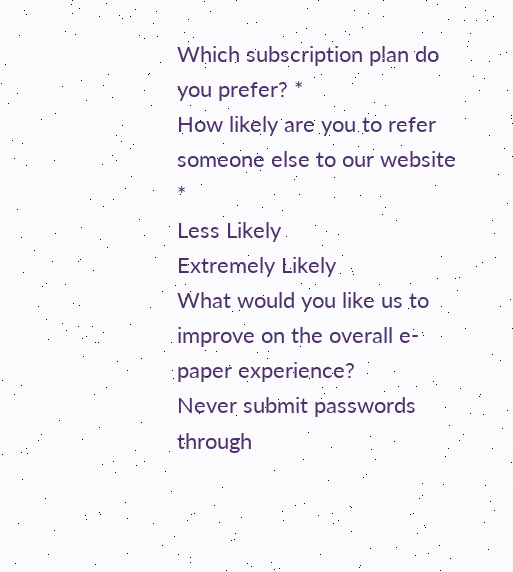Which subscription plan do you prefer? *
How likely are you to refer someone else to our website *
Less Likely
Extremely Likely
What would you like us to improve on the overall e-paper experience?
Never submit passwords through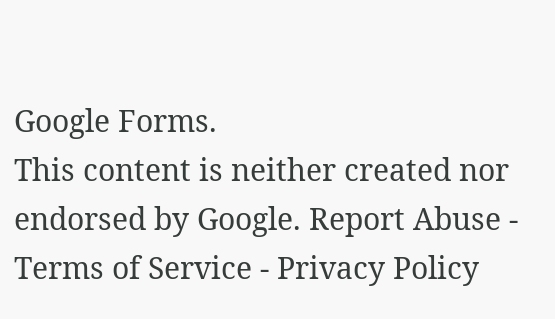Google Forms.
This content is neither created nor endorsed by Google. Report Abuse - Terms of Service - Privacy Policy